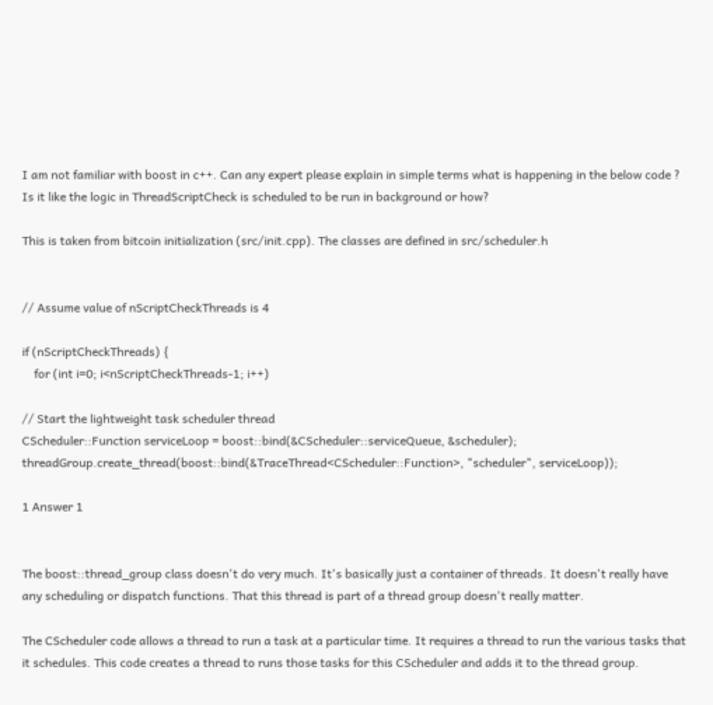I am not familiar with boost in c++. Can any expert please explain in simple terms what is happening in the below code ? Is it like the logic in ThreadScriptCheck is scheduled to be run in background or how?

This is taken from bitcoin initialization (src/init.cpp). The classes are defined in src/scheduler.h


// Assume value of nScriptCheckThreads is 4

if (nScriptCheckThreads) {
    for (int i=0; i<nScriptCheckThreads-1; i++)

// Start the lightweight task scheduler thread
CScheduler::Function serviceLoop = boost::bind(&CScheduler::serviceQueue, &scheduler);
threadGroup.create_thread(boost::bind(&TraceThread<CScheduler::Function>, "scheduler", serviceLoop));

1 Answer 1


The boost::thread_group class doesn't do very much. It's basically just a container of threads. It doesn't really have any scheduling or dispatch functions. That this thread is part of a thread group doesn't really matter.

The CScheduler code allows a thread to run a task at a particular time. It requires a thread to run the various tasks that it schedules. This code creates a thread to runs those tasks for this CScheduler and adds it to the thread group.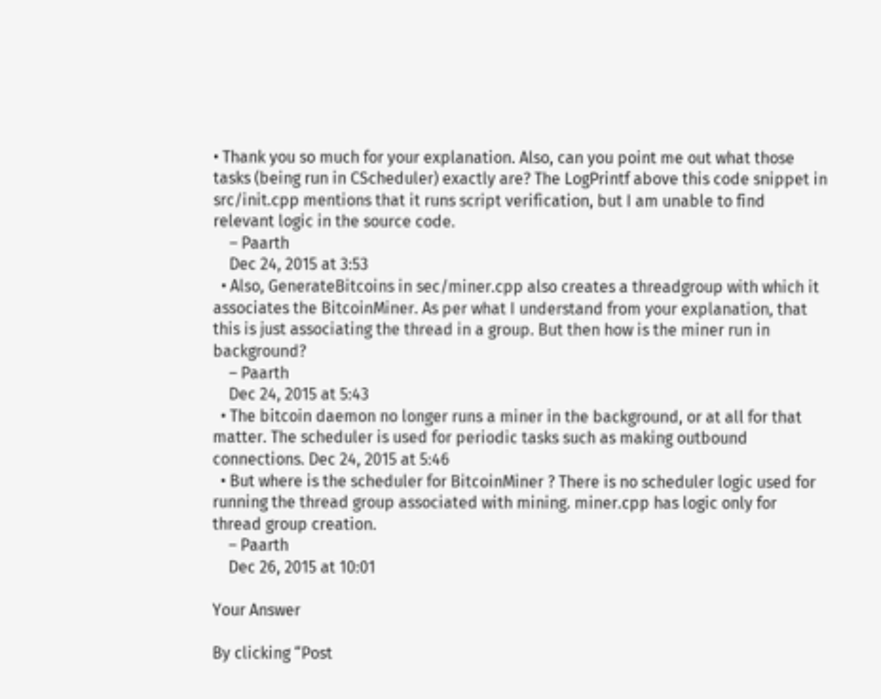• Thank you so much for your explanation. Also, can you point me out what those tasks (being run in CScheduler) exactly are? The LogPrintf above this code snippet in src/init.cpp mentions that it runs script verification, but I am unable to find relevant logic in the source code.
    – Paarth
    Dec 24, 2015 at 3:53
  • Also, GenerateBitcoins in sec/miner.cpp also creates a threadgroup with which it associates the BitcoinMiner. As per what I understand from your explanation, that this is just associating the thread in a group. But then how is the miner run in background?
    – Paarth
    Dec 24, 2015 at 5:43
  • The bitcoin daemon no longer runs a miner in the background, or at all for that matter. The scheduler is used for periodic tasks such as making outbound connections. Dec 24, 2015 at 5:46
  • But where is the scheduler for BitcoinMiner ? There is no scheduler logic used for running the thread group associated with mining. miner.cpp has logic only for thread group creation.
    – Paarth
    Dec 26, 2015 at 10:01

Your Answer

By clicking “Post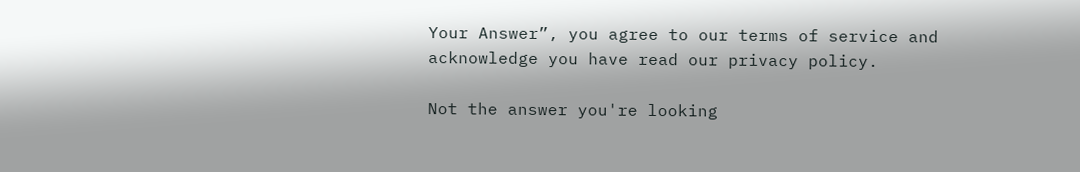Your Answer”, you agree to our terms of service and acknowledge you have read our privacy policy.

Not the answer you're looking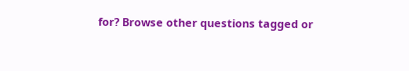for? Browse other questions tagged or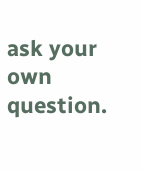ask your own question.